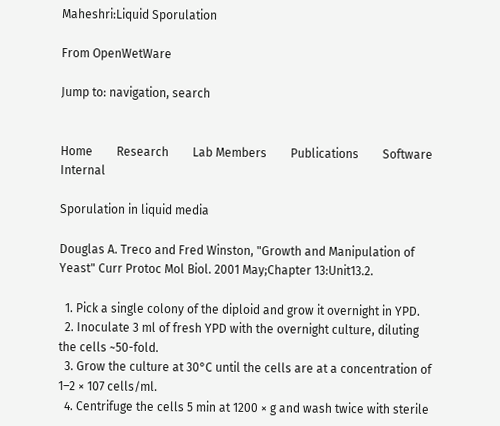Maheshri:Liquid Sporulation

From OpenWetWare

Jump to: navigation, search


Home        Research        Lab Members        Publications        Software        Internal

Sporulation in liquid media

Douglas A. Treco and Fred Winston, "Growth and Manipulation of Yeast" Curr Protoc Mol Biol. 2001 May;Chapter 13:Unit13.2.

  1. Pick a single colony of the diploid and grow it overnight in YPD.
  2. Inoculate 3 ml of fresh YPD with the overnight culture, diluting the cells ~50-fold.
  3. Grow the culture at 30°C until the cells are at a concentration of 1–2 × 107 cells/ml.
  4. Centrifuge the cells 5 min at 1200 × g and wash twice with sterile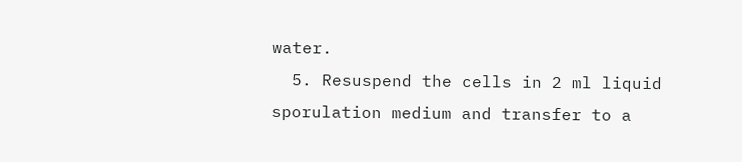water.
  5. Resuspend the cells in 2 ml liquid sporulation medium and transfer to a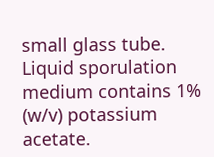small glass tube. Liquid sporulation medium contains 1% (w/v) potassium acetate.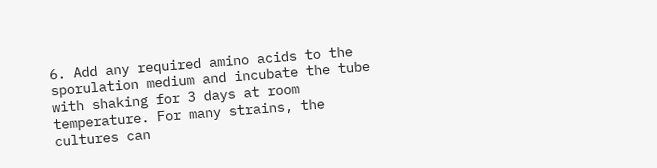6. Add any required amino acids to the sporulation medium and incubate the tube with shaking for 3 days at room temperature. For many strains, the cultures can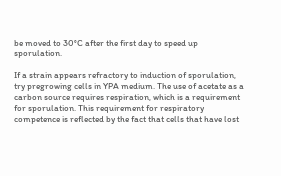be moved to 30°C after the first day to speed up sporulation.

If a strain appears refractory to induction of sporulation, try pregrowing cells in YPA medium. The use of acetate as a carbon source requires respiration, which is a requirement for sporulation. This requirement for respiratory competence is reflected by the fact that cells that have lost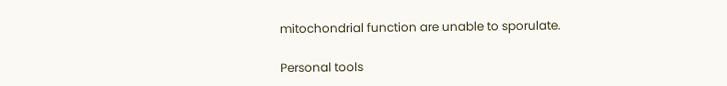mitochondrial function are unable to sporulate.

Personal tools